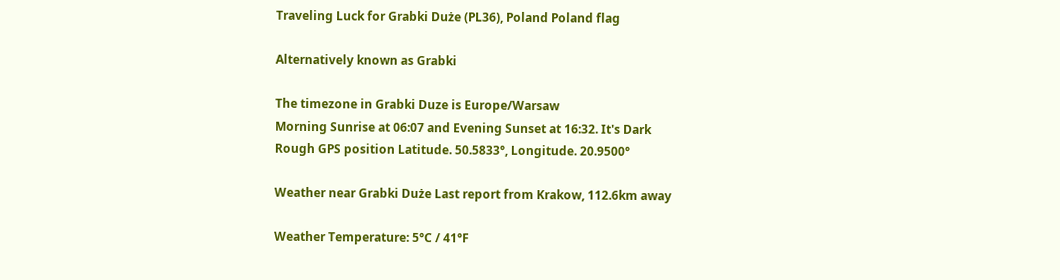Traveling Luck for Grabki Duże (PL36), Poland Poland flag

Alternatively known as Grabki

The timezone in Grabki Duze is Europe/Warsaw
Morning Sunrise at 06:07 and Evening Sunset at 16:32. It's Dark
Rough GPS position Latitude. 50.5833°, Longitude. 20.9500°

Weather near Grabki Duże Last report from Krakow, 112.6km away

Weather Temperature: 5°C / 41°F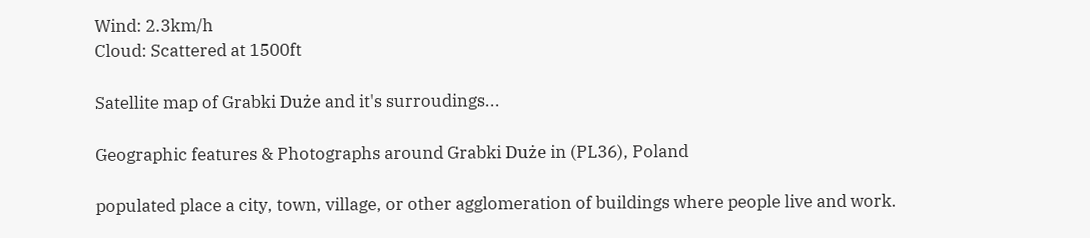Wind: 2.3km/h
Cloud: Scattered at 1500ft

Satellite map of Grabki Duże and it's surroudings...

Geographic features & Photographs around Grabki Duże in (PL36), Poland

populated place a city, town, village, or other agglomeration of buildings where people live and work.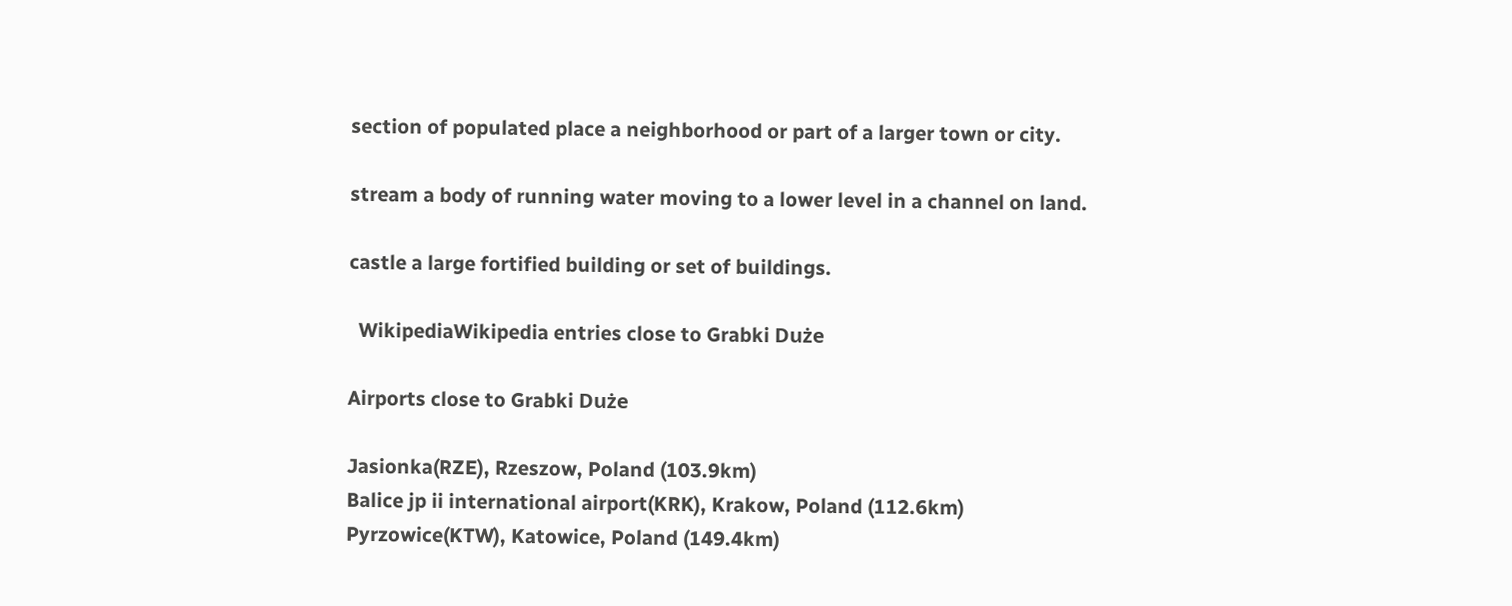section of populated place a neighborhood or part of a larger town or city.

stream a body of running water moving to a lower level in a channel on land.

castle a large fortified building or set of buildings.

  WikipediaWikipedia entries close to Grabki Duże

Airports close to Grabki Duże

Jasionka(RZE), Rzeszow, Poland (103.9km)
Balice jp ii international airport(KRK), Krakow, Poland (112.6km)
Pyrzowice(KTW), Katowice, Poland (149.4km)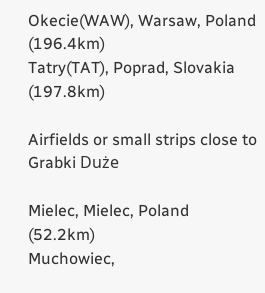Okecie(WAW), Warsaw, Poland (196.4km)
Tatry(TAT), Poprad, Slovakia (197.8km)

Airfields or small strips close to Grabki Duże

Mielec, Mielec, Poland (52.2km)
Muchowiec,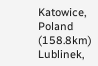Katowice, Poland (158.8km)
Lublinek,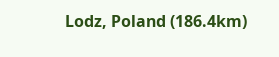Lodz, Poland (186.4km)